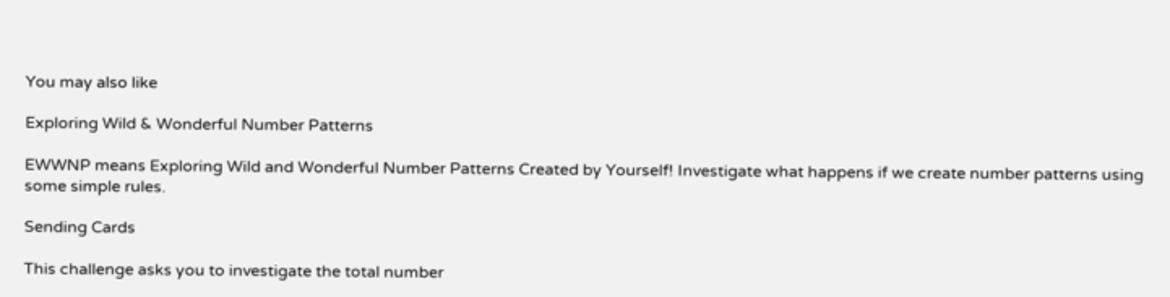You may also like

Exploring Wild & Wonderful Number Patterns

EWWNP means Exploring Wild and Wonderful Number Patterns Created by Yourself! Investigate what happens if we create number patterns using some simple rules.

Sending Cards

This challenge asks you to investigate the total number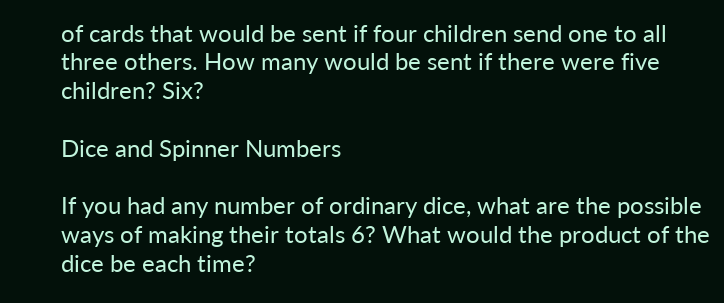of cards that would be sent if four children send one to all three others. How many would be sent if there were five children? Six?

Dice and Spinner Numbers

If you had any number of ordinary dice, what are the possible ways of making their totals 6? What would the product of the dice be each time?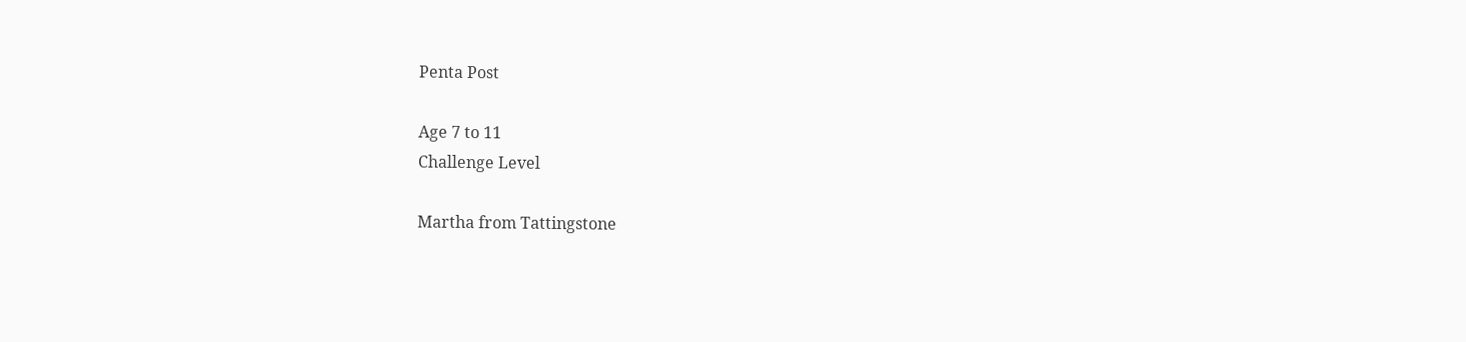Penta Post

Age 7 to 11
Challenge Level

Martha from Tattingstone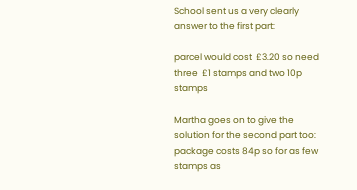School sent us a very clearly answer to the first part:

parcel would cost  £3.20 so need three  £1 stamps and two 10p stamps

Martha goes on to give the solution for the second part too: package costs 84p so for as few stamps as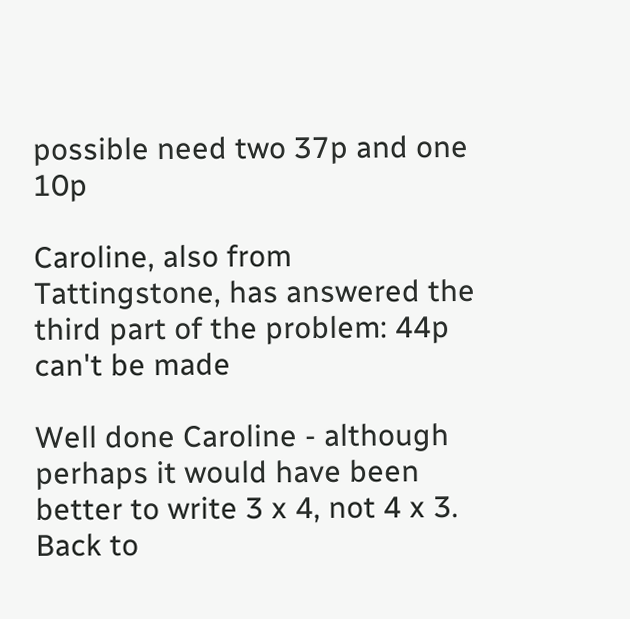possible need two 37p and one 10p

Caroline, also from Tattingstone, has answered the third part of the problem: 44p can't be made

Well done Caroline - although perhaps it would have been better to write 3 x 4, not 4 x 3. Back to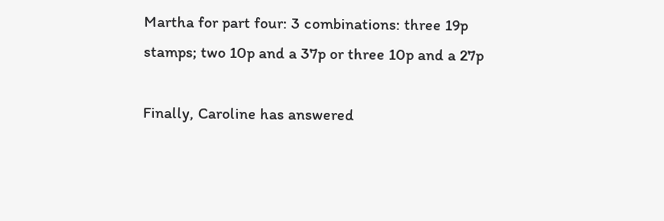Martha for part four: 3 combinations: three 19p stamps; two 10p and a 37p or three 10p and a 27p

Finally, Caroline has answered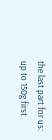the last part for us: up to 150g first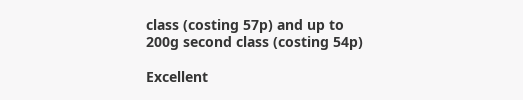class (costing 57p) and up to 200g second class (costing 54p)

Excellent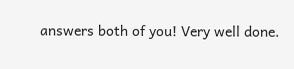answers both of you! Very well done.